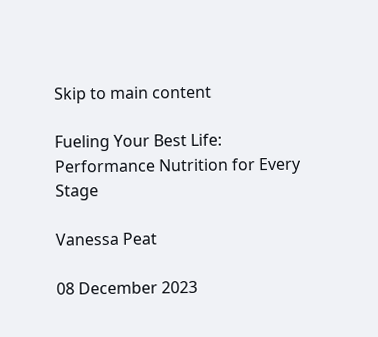Skip to main content

Fueling Your Best Life: Performance Nutrition for Every Stage

Vanessa Peat

08 December 2023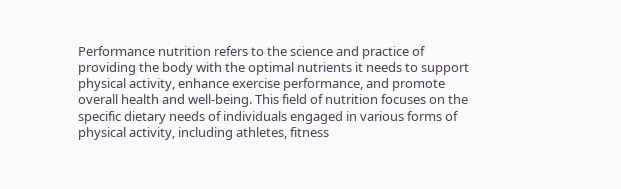Performance nutrition refers to the science and practice of providing the body with the optimal nutrients it needs to support physical activity, enhance exercise performance, and promote overall health and well-being. This field of nutrition focuses on the specific dietary needs of individuals engaged in various forms of physical activity, including athletes, fitness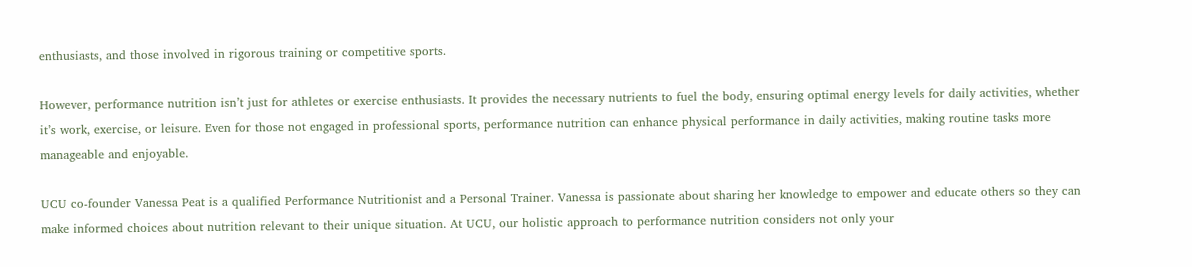enthusiasts, and those involved in rigorous training or competitive sports.

However, performance nutrition isn’t just for athletes or exercise enthusiasts. It provides the necessary nutrients to fuel the body, ensuring optimal energy levels for daily activities, whether it’s work, exercise, or leisure. Even for those not engaged in professional sports, performance nutrition can enhance physical performance in daily activities, making routine tasks more manageable and enjoyable.

UCU co-founder Vanessa Peat is a qualified Performance Nutritionist and a Personal Trainer. Vanessa is passionate about sharing her knowledge to empower and educate others so they can make informed choices about nutrition relevant to their unique situation. At UCU, our holistic approach to performance nutrition considers not only your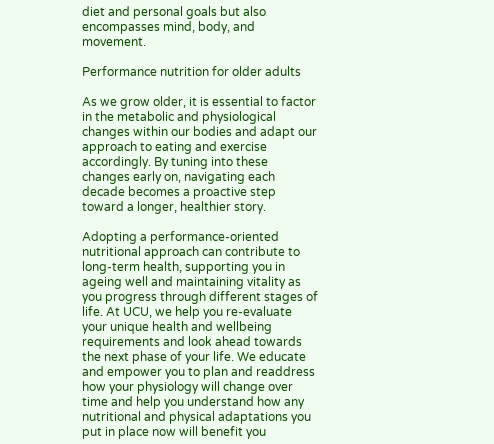diet and personal goals but also encompasses mind, body, and movement.

Performance nutrition for older adults

As we grow older, it is essential to factor in the metabolic and physiological changes within our bodies and adapt our approach to eating and exercise accordingly. By tuning into these changes early on, navigating each decade becomes a proactive step toward a longer, healthier story.

Adopting a performance-oriented nutritional approach can contribute to long-term health, supporting you in ageing well and maintaining vitality as you progress through different stages of life. At UCU, we help you re-evaluate your unique health and wellbeing requirements and look ahead towards the next phase of your life. We educate and empower you to plan and readdress how your physiology will change over time and help you understand how any nutritional and physical adaptations you put in place now will benefit you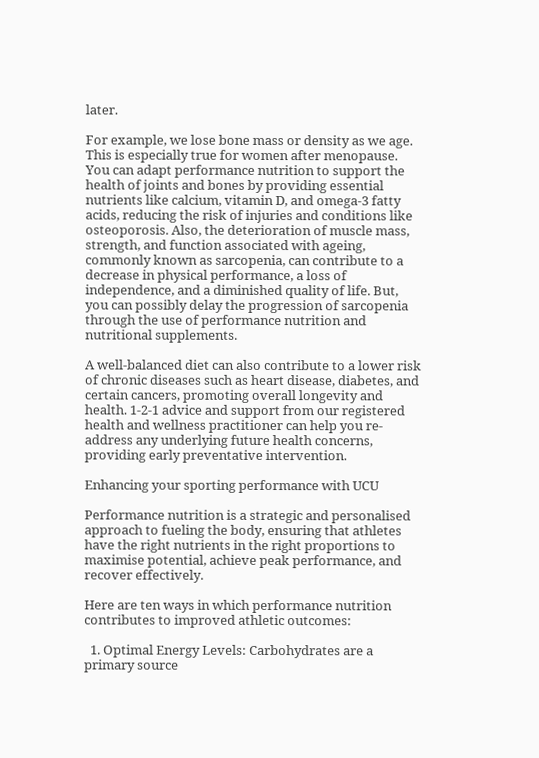later.

For example, we lose bone mass or density as we age. This is especially true for women after menopause. You can adapt performance nutrition to support the health of joints and bones by providing essential nutrients like calcium, vitamin D, and omega-3 fatty acids, reducing the risk of injuries and conditions like osteoporosis. Also, the deterioration of muscle mass, strength, and function associated with ageing, commonly known as sarcopenia, can contribute to a decrease in physical performance, a loss of independence, and a diminished quality of life. But, you can possibly delay the progression of sarcopenia through the use of performance nutrition and nutritional supplements.

A well-balanced diet can also contribute to a lower risk of chronic diseases such as heart disease, diabetes, and certain cancers, promoting overall longevity and health. 1-2-1 advice and support from our registered health and wellness practitioner can help you re-address any underlying future health concerns, providing early preventative intervention.

Enhancing your sporting performance with UCU

Performance nutrition is a strategic and personalised approach to fueling the body, ensuring that athletes have the right nutrients in the right proportions to maximise potential, achieve peak performance, and recover effectively.

Here are ten ways in which performance nutrition contributes to improved athletic outcomes:

  1. Optimal Energy Levels: Carbohydrates are a primary source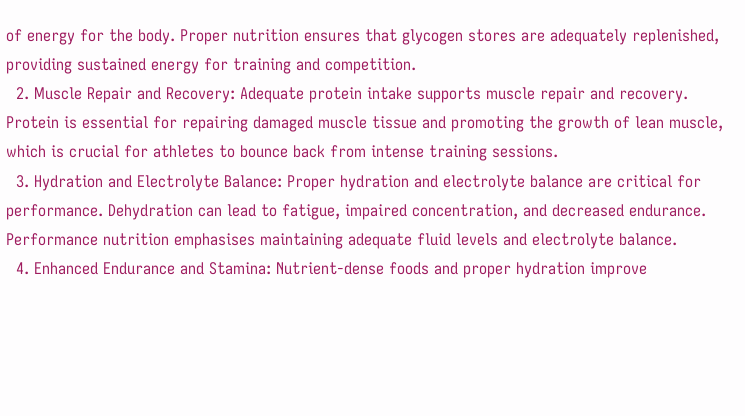of energy for the body. Proper nutrition ensures that glycogen stores are adequately replenished, providing sustained energy for training and competition.
  2. Muscle Repair and Recovery: Adequate protein intake supports muscle repair and recovery. Protein is essential for repairing damaged muscle tissue and promoting the growth of lean muscle, which is crucial for athletes to bounce back from intense training sessions.
  3. Hydration and Electrolyte Balance: Proper hydration and electrolyte balance are critical for performance. Dehydration can lead to fatigue, impaired concentration, and decreased endurance. Performance nutrition emphasises maintaining adequate fluid levels and electrolyte balance.
  4. Enhanced Endurance and Stamina: Nutrient-dense foods and proper hydration improve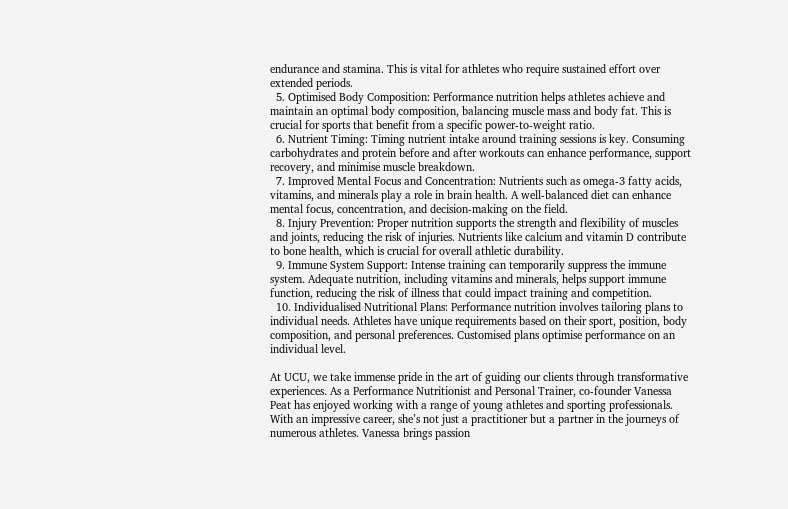endurance and stamina. This is vital for athletes who require sustained effort over extended periods.
  5. Optimised Body Composition: Performance nutrition helps athletes achieve and maintain an optimal body composition, balancing muscle mass and body fat. This is crucial for sports that benefit from a specific power-to-weight ratio.
  6. Nutrient Timing: Timing nutrient intake around training sessions is key. Consuming carbohydrates and protein before and after workouts can enhance performance, support recovery, and minimise muscle breakdown.
  7. Improved Mental Focus and Concentration: Nutrients such as omega-3 fatty acids, vitamins, and minerals play a role in brain health. A well-balanced diet can enhance mental focus, concentration, and decision-making on the field.
  8. Injury Prevention: Proper nutrition supports the strength and flexibility of muscles and joints, reducing the risk of injuries. Nutrients like calcium and vitamin D contribute to bone health, which is crucial for overall athletic durability.
  9. Immune System Support: Intense training can temporarily suppress the immune system. Adequate nutrition, including vitamins and minerals, helps support immune function, reducing the risk of illness that could impact training and competition.
  10. Individualised Nutritional Plans: Performance nutrition involves tailoring plans to individual needs. Athletes have unique requirements based on their sport, position, body composition, and personal preferences. Customised plans optimise performance on an individual level.

At UCU, we take immense pride in the art of guiding our clients through transformative experiences. As a Performance Nutritionist and Personal Trainer, co-founder Vanessa Peat has enjoyed working with a range of young athletes and sporting professionals. With an impressive career, she’s not just a practitioner but a partner in the journeys of numerous athletes. Vanessa brings passion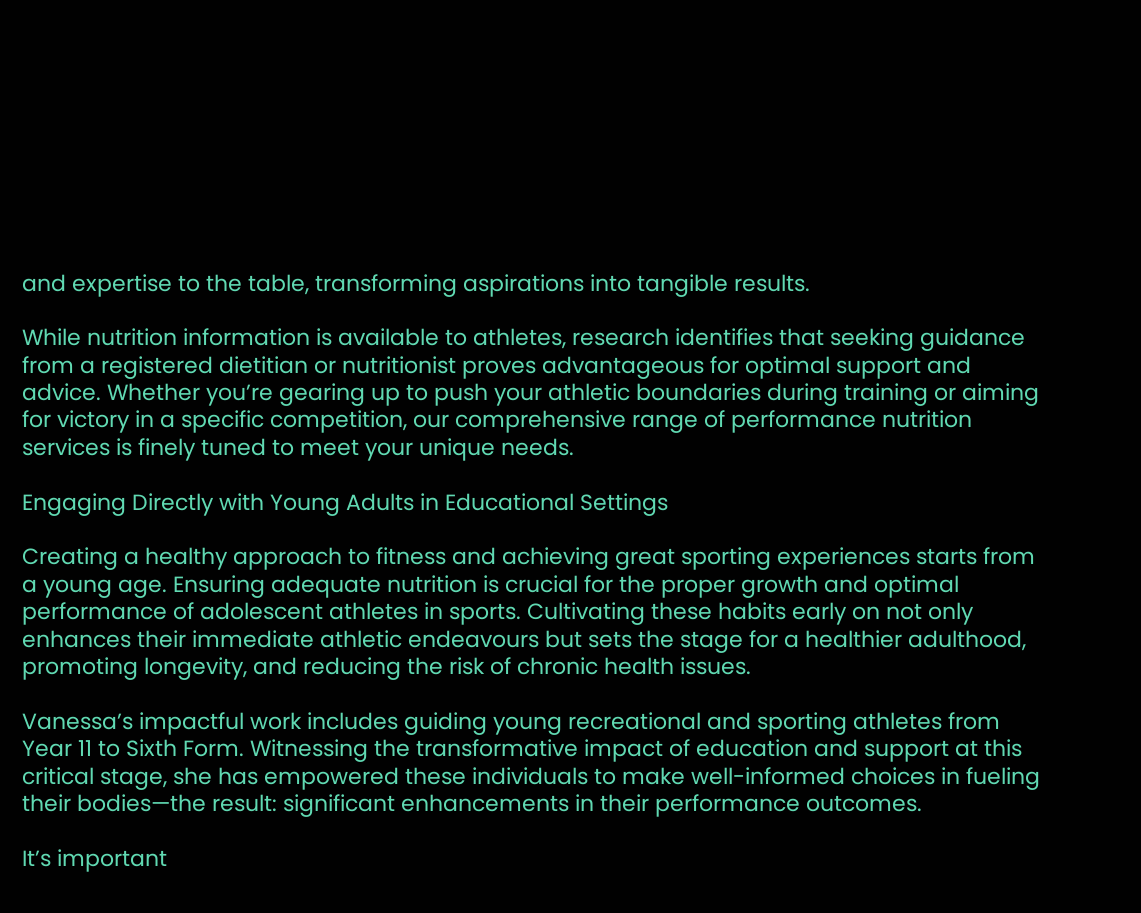and expertise to the table, transforming aspirations into tangible results.

While nutrition information is available to athletes, research identifies that seeking guidance from a registered dietitian or nutritionist proves advantageous for optimal support and advice. Whether you’re gearing up to push your athletic boundaries during training or aiming for victory in a specific competition, our comprehensive range of performance nutrition services is finely tuned to meet your unique needs.

Engaging Directly with Young Adults in Educational Settings

Creating a healthy approach to fitness and achieving great sporting experiences starts from a young age. Ensuring adequate nutrition is crucial for the proper growth and optimal performance of adolescent athletes in sports. Cultivating these habits early on not only enhances their immediate athletic endeavours but sets the stage for a healthier adulthood, promoting longevity, and reducing the risk of chronic health issues.

Vanessa’s impactful work includes guiding young recreational and sporting athletes from Year 11 to Sixth Form. Witnessing the transformative impact of education and support at this critical stage, she has empowered these individuals to make well-informed choices in fueling their bodies—the result: significant enhancements in their performance outcomes.

It’s important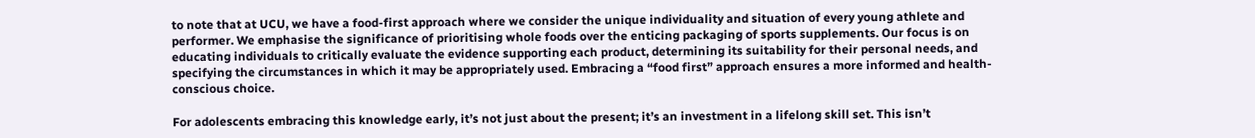to note that at UCU, we have a food-first approach where we consider the unique individuality and situation of every young athlete and performer. We emphasise the significance of prioritising whole foods over the enticing packaging of sports supplements. Our focus is on educating individuals to critically evaluate the evidence supporting each product, determining its suitability for their personal needs, and specifying the circumstances in which it may be appropriately used. Embracing a “food first” approach ensures a more informed and health-conscious choice.

For adolescents embracing this knowledge early, it’s not just about the present; it’s an investment in a lifelong skill set. This isn’t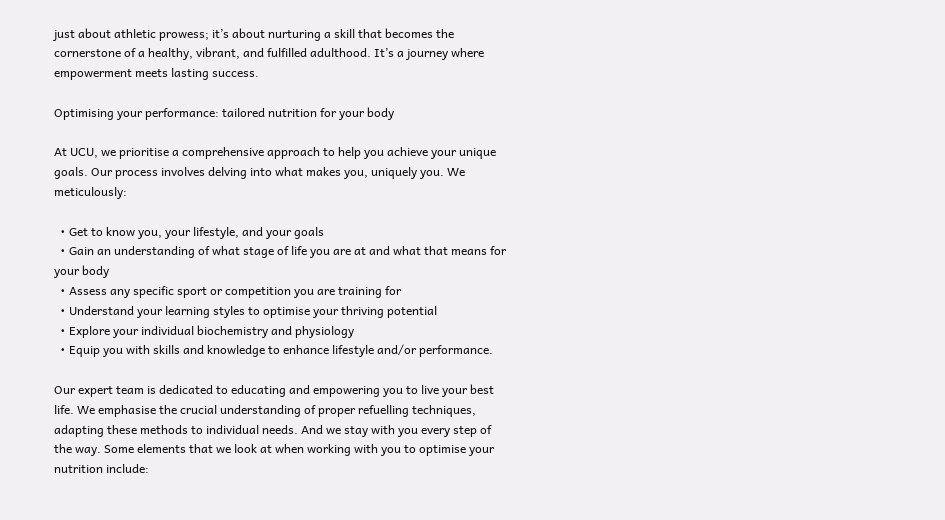just about athletic prowess; it’s about nurturing a skill that becomes the cornerstone of a healthy, vibrant, and fulfilled adulthood. It’s a journey where empowerment meets lasting success.

Optimising your performance: tailored nutrition for your body

At UCU, we prioritise a comprehensive approach to help you achieve your unique goals. Our process involves delving into what makes you, uniquely you. We meticulously:

  • Get to know you, your lifestyle, and your goals
  • Gain an understanding of what stage of life you are at and what that means for your body
  • Assess any specific sport or competition you are training for
  • Understand your learning styles to optimise your thriving potential
  • Explore your individual biochemistry and physiology
  • Equip you with skills and knowledge to enhance lifestyle and/or performance.

Our expert team is dedicated to educating and empowering you to live your best life. We emphasise the crucial understanding of proper refuelling techniques, adapting these methods to individual needs. And we stay with you every step of the way. Some elements that we look at when working with you to optimise your nutrition include: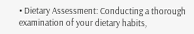• Dietary Assessment: Conducting a thorough examination of your dietary habits,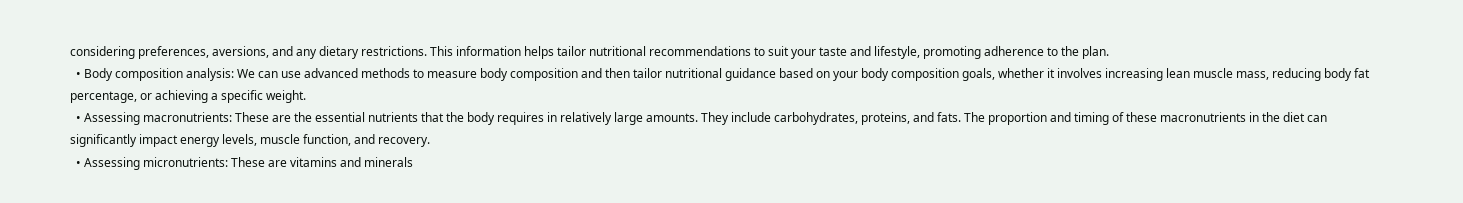considering preferences, aversions, and any dietary restrictions. This information helps tailor nutritional recommendations to suit your taste and lifestyle, promoting adherence to the plan.
  • Body composition analysis: We can use advanced methods to measure body composition and then tailor nutritional guidance based on your body composition goals, whether it involves increasing lean muscle mass, reducing body fat percentage, or achieving a specific weight.
  • Assessing macronutrients: These are the essential nutrients that the body requires in relatively large amounts. They include carbohydrates, proteins, and fats. The proportion and timing of these macronutrients in the diet can significantly impact energy levels, muscle function, and recovery.
  • Assessing micronutrients: These are vitamins and minerals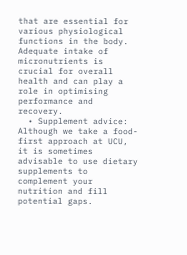that are essential for various physiological functions in the body. Adequate intake of micronutrients is crucial for overall health and can play a role in optimising performance and recovery.
  • Supplement advice: Although we take a food-first approach at UCU, it is sometimes advisable to use dietary supplements to complement your nutrition and fill potential gaps.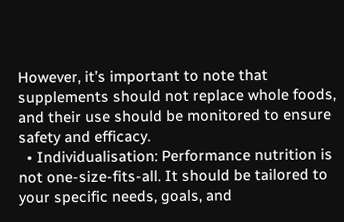However, it’s important to note that supplements should not replace whole foods, and their use should be monitored to ensure safety and efficacy.
  • Individualisation: Performance nutrition is not one-size-fits-all. It should be tailored to your specific needs, goals, and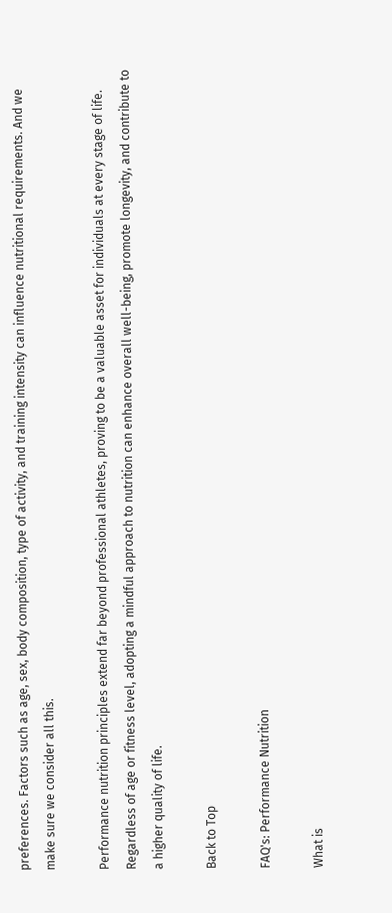preferences. Factors such as age, sex, body composition, type of activity, and training intensity can influence nutritional requirements. And we make sure we consider all this.

Performance nutrition principles extend far beyond professional athletes, proving to be a valuable asset for individuals at every stage of life. Regardless of age or fitness level, adopting a mindful approach to nutrition can enhance overall well-being, promote longevity, and contribute to a higher quality of life.

Back to Top

FAQ's: Performance Nutrition

What is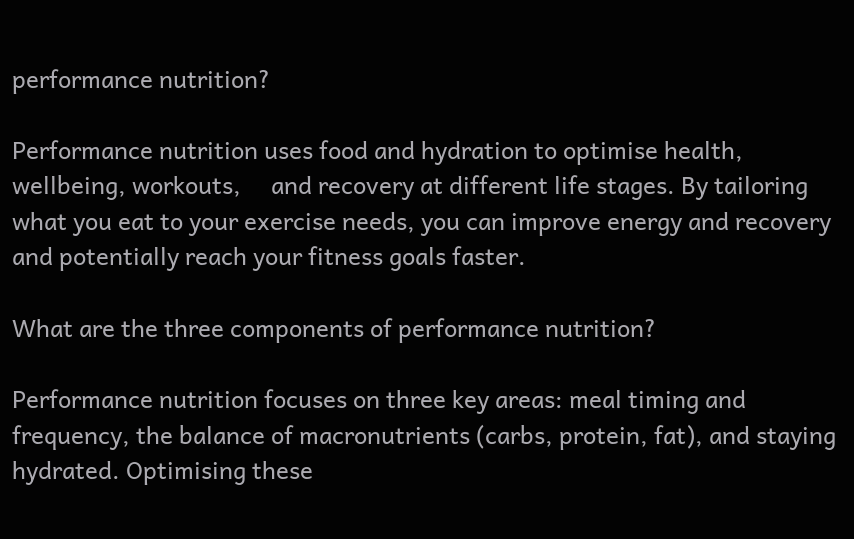performance nutrition?

Performance nutrition uses food and hydration to optimise health, wellbeing, workouts,     and recovery at different life stages. By tailoring what you eat to your exercise needs, you can improve energy and recovery and potentially reach your fitness goals faster.

What are the three components of performance nutrition?

Performance nutrition focuses on three key areas: meal timing and frequency, the balance of macronutrients (carbs, protein, fat), and staying hydrated. Optimising these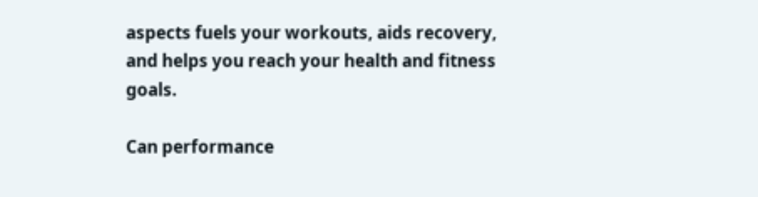aspects fuels your workouts, aids recovery, and helps you reach your health and fitness goals.

Can performance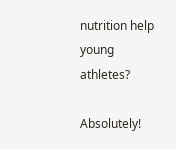nutrition help young athletes?

Absolutely!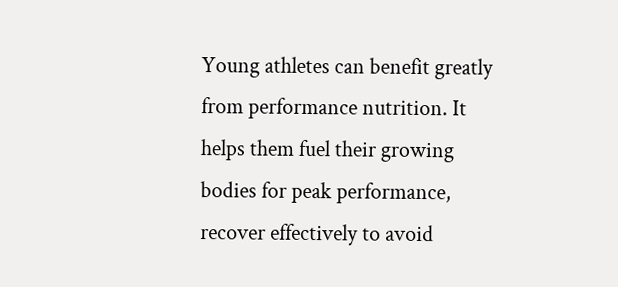Young athletes can benefit greatly from performance nutrition. It helps them fuel their growing bodies for peak performance, recover effectively to avoid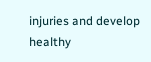injuries and develop healthy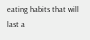eating habits that will last a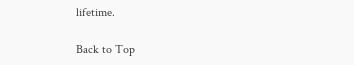lifetime.

Back to Top